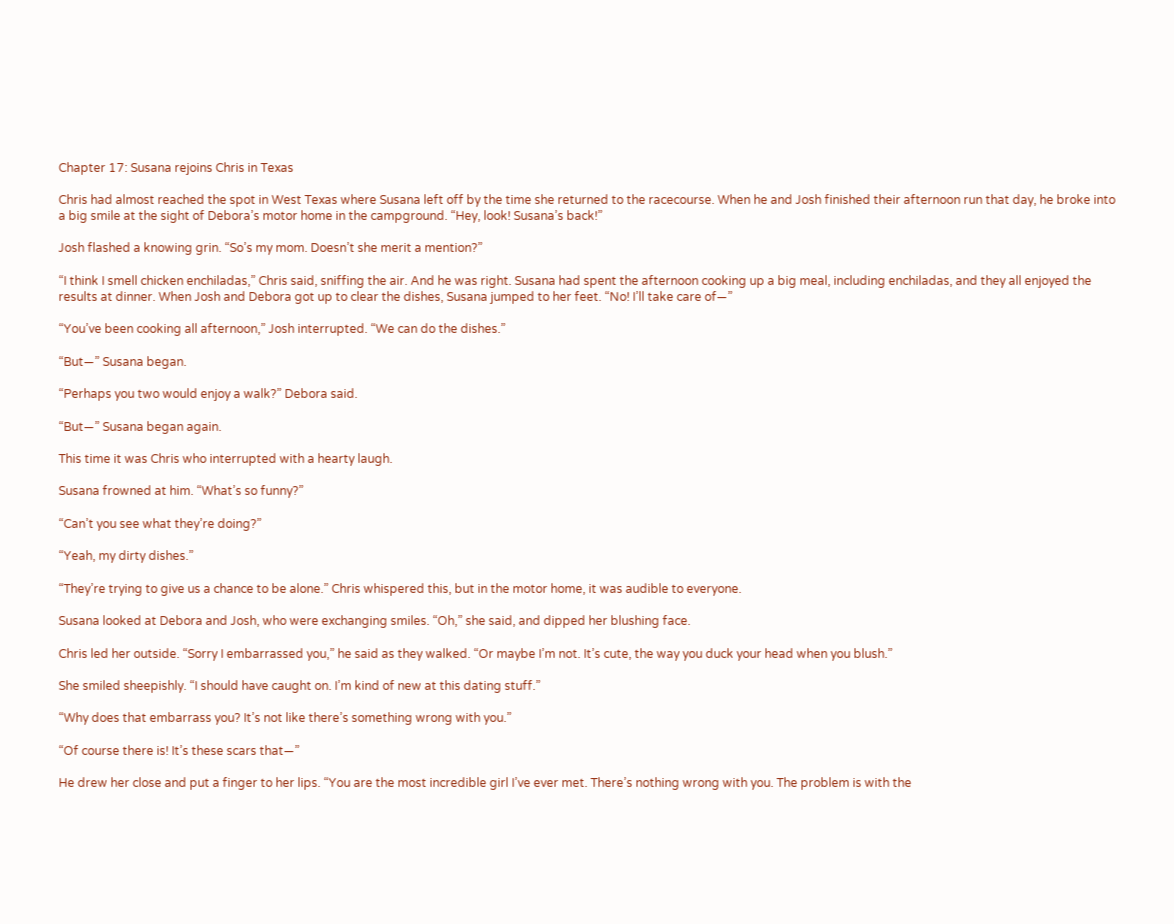Chapter 17: Susana rejoins Chris in Texas

Chris had almost reached the spot in West Texas where Susana left off by the time she returned to the racecourse. When he and Josh finished their afternoon run that day, he broke into a big smile at the sight of Debora’s motor home in the campground. “Hey, look! Susana’s back!”

Josh flashed a knowing grin. “So’s my mom. Doesn’t she merit a mention?”

“I think I smell chicken enchiladas,” Chris said, sniffing the air. And he was right. Susana had spent the afternoon cooking up a big meal, including enchiladas, and they all enjoyed the results at dinner. When Josh and Debora got up to clear the dishes, Susana jumped to her feet. “No! I’ll take care of—”

“You’ve been cooking all afternoon,” Josh interrupted. “We can do the dishes.”

“But—” Susana began.

“Perhaps you two would enjoy a walk?” Debora said.

“But—” Susana began again.

This time it was Chris who interrupted with a hearty laugh.

Susana frowned at him. “What’s so funny?”

“Can’t you see what they’re doing?”

“Yeah, my dirty dishes.”

“They’re trying to give us a chance to be alone.” Chris whispered this, but in the motor home, it was audible to everyone.

Susana looked at Debora and Josh, who were exchanging smiles. “Oh,” she said, and dipped her blushing face.

Chris led her outside. “Sorry I embarrassed you,” he said as they walked. “Or maybe I’m not. It’s cute, the way you duck your head when you blush.”

She smiled sheepishly. “I should have caught on. I’m kind of new at this dating stuff.”

“Why does that embarrass you? It’s not like there’s something wrong with you.”

“Of course there is! It’s these scars that—”

He drew her close and put a finger to her lips. “You are the most incredible girl I’ve ever met. There’s nothing wrong with you. The problem is with the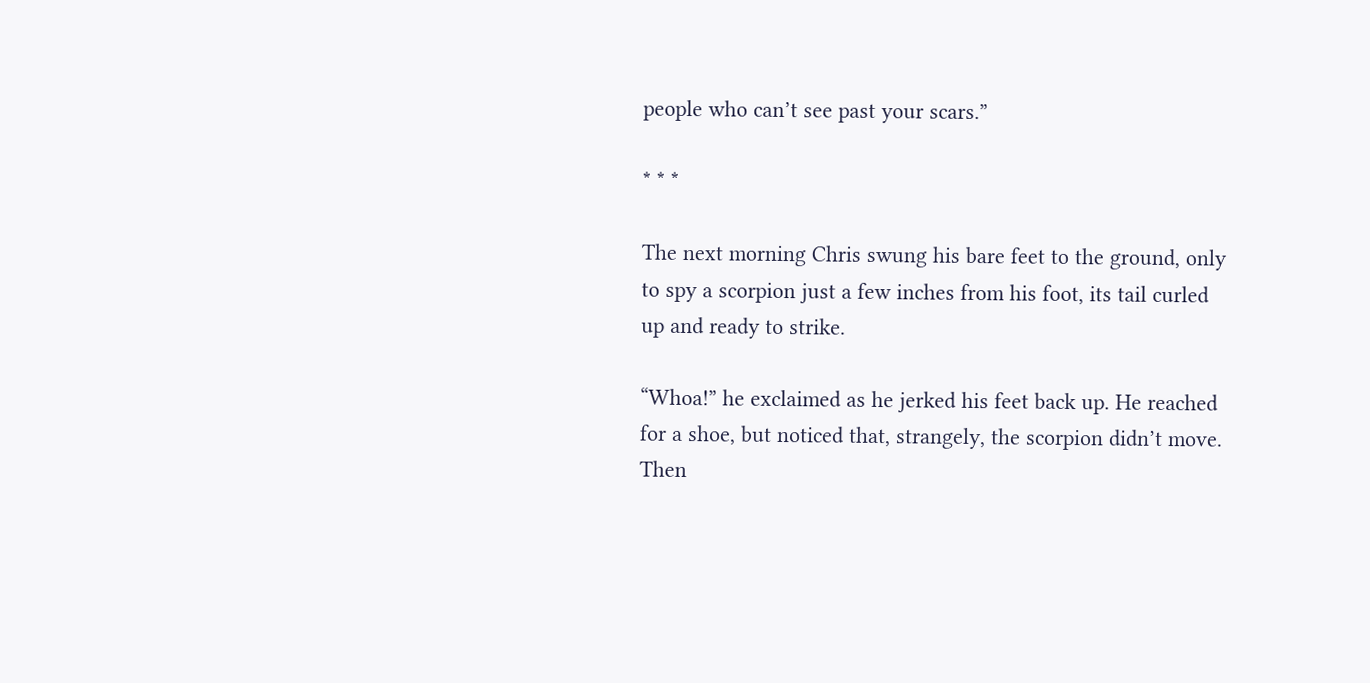people who can’t see past your scars.”

* * *

The next morning Chris swung his bare feet to the ground, only to spy a scorpion just a few inches from his foot, its tail curled up and ready to strike.

“Whoa!” he exclaimed as he jerked his feet back up. He reached for a shoe, but noticed that, strangely, the scorpion didn’t move. Then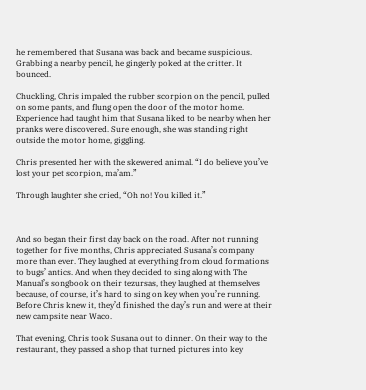he remembered that Susana was back and became suspicious. Grabbing a nearby pencil, he gingerly poked at the critter. It bounced.

Chuckling, Chris impaled the rubber scorpion on the pencil, pulled on some pants, and flung open the door of the motor home. Experience had taught him that Susana liked to be nearby when her pranks were discovered. Sure enough, she was standing right outside the motor home, giggling.

Chris presented her with the skewered animal. “I do believe you’ve lost your pet scorpion, ma’am.”

Through laughter she cried, “Oh no! You killed it.”



And so began their first day back on the road. After not running together for five months, Chris appreciated Susana’s company more than ever. They laughed at everything from cloud formations to bugs’ antics. And when they decided to sing along with The Manual’s songbook on their tezursas, they laughed at themselves because, of course, it’s hard to sing on key when you’re running. Before Chris knew it, they’d finished the day’s run and were at their new campsite near Waco.

That evening, Chris took Susana out to dinner. On their way to the restaurant, they passed a shop that turned pictures into key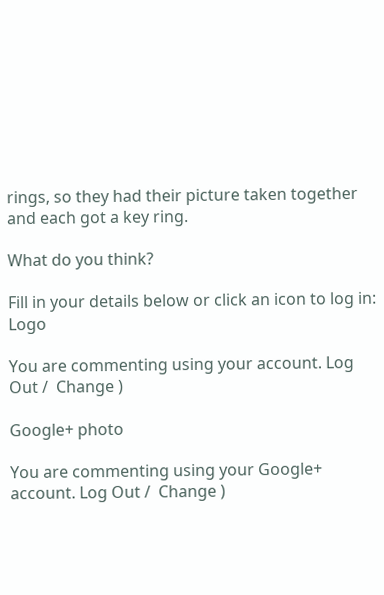rings, so they had their picture taken together and each got a key ring.

What do you think?

Fill in your details below or click an icon to log in: Logo

You are commenting using your account. Log Out /  Change )

Google+ photo

You are commenting using your Google+ account. Log Out /  Change )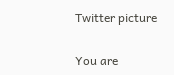Twitter picture

You are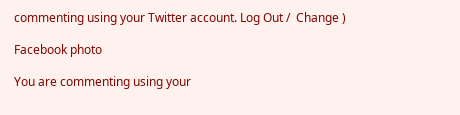commenting using your Twitter account. Log Out /  Change )

Facebook photo

You are commenting using your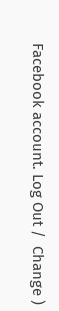Facebook account. Log Out /  Change )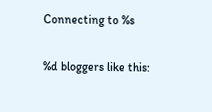Connecting to %s

%d bloggers like this: